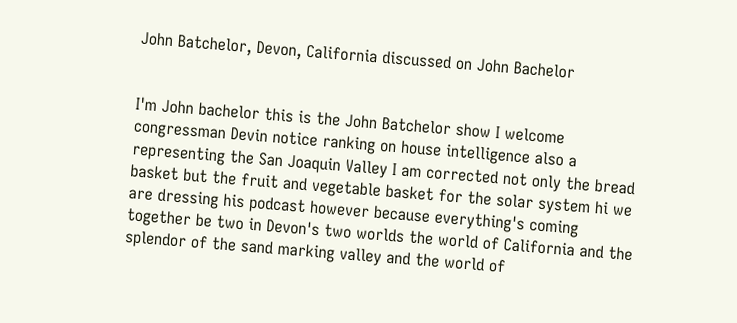John Batchelor, Devon, California discussed on John Bachelor


I'm John bachelor this is the John Batchelor show I welcome congressman Devin notice ranking on house intelligence also a representing the San Joaquin Valley I am corrected not only the bread basket but the fruit and vegetable basket for the solar system hi we are dressing his podcast however because everything's coming together be two in Devon's two worlds the world of California and the splendor of the sand marking valley and the world of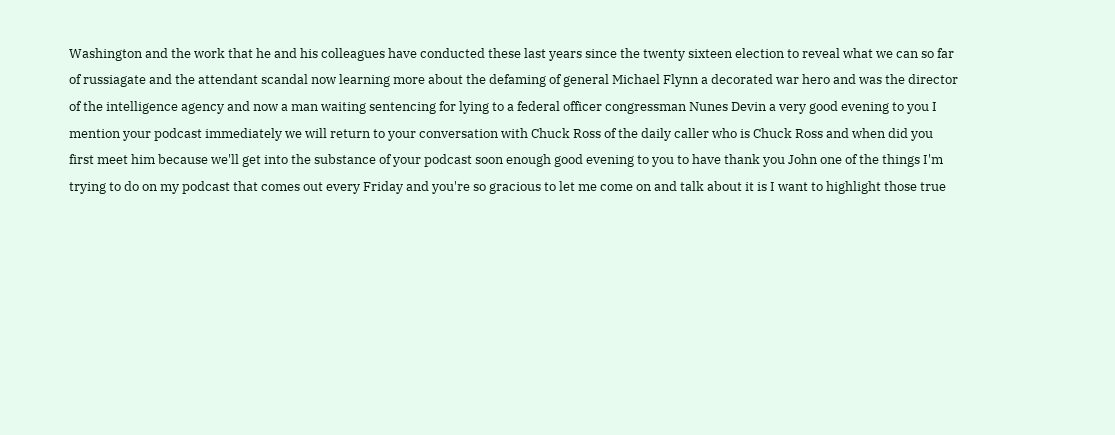Washington and the work that he and his colleagues have conducted these last years since the twenty sixteen election to reveal what we can so far of russiagate and the attendant scandal now learning more about the defaming of general Michael Flynn a decorated war hero and was the director of the intelligence agency and now a man waiting sentencing for lying to a federal officer congressman Nunes Devin a very good evening to you I mention your podcast immediately we will return to your conversation with Chuck Ross of the daily caller who is Chuck Ross and when did you first meet him because we'll get into the substance of your podcast soon enough good evening to you to have thank you John one of the things I'm trying to do on my podcast that comes out every Friday and you're so gracious to let me come on and talk about it is I want to highlight those true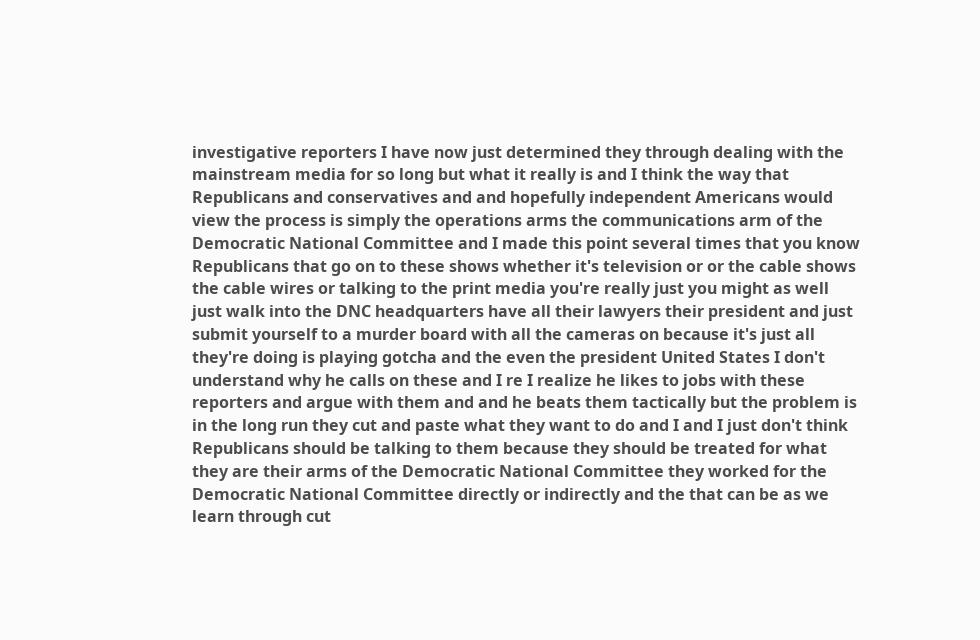investigative reporters I have now just determined they through dealing with the mainstream media for so long but what it really is and I think the way that Republicans and conservatives and and hopefully independent Americans would view the process is simply the operations arms the communications arm of the Democratic National Committee and I made this point several times that you know Republicans that go on to these shows whether it's television or or the cable shows the cable wires or talking to the print media you're really just you might as well just walk into the DNC headquarters have all their lawyers their president and just submit yourself to a murder board with all the cameras on because it's just all they're doing is playing gotcha and the even the president United States I don't understand why he calls on these and I re I realize he likes to jobs with these reporters and argue with them and and he beats them tactically but the problem is in the long run they cut and paste what they want to do and I and I just don't think Republicans should be talking to them because they should be treated for what they are their arms of the Democratic National Committee they worked for the Democratic National Committee directly or indirectly and the that can be as we learn through cut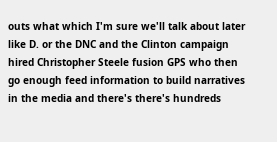outs what which I'm sure we'll talk about later like D. or the DNC and the Clinton campaign hired Christopher Steele fusion GPS who then go enough feed information to build narratives in the media and there's there's hundreds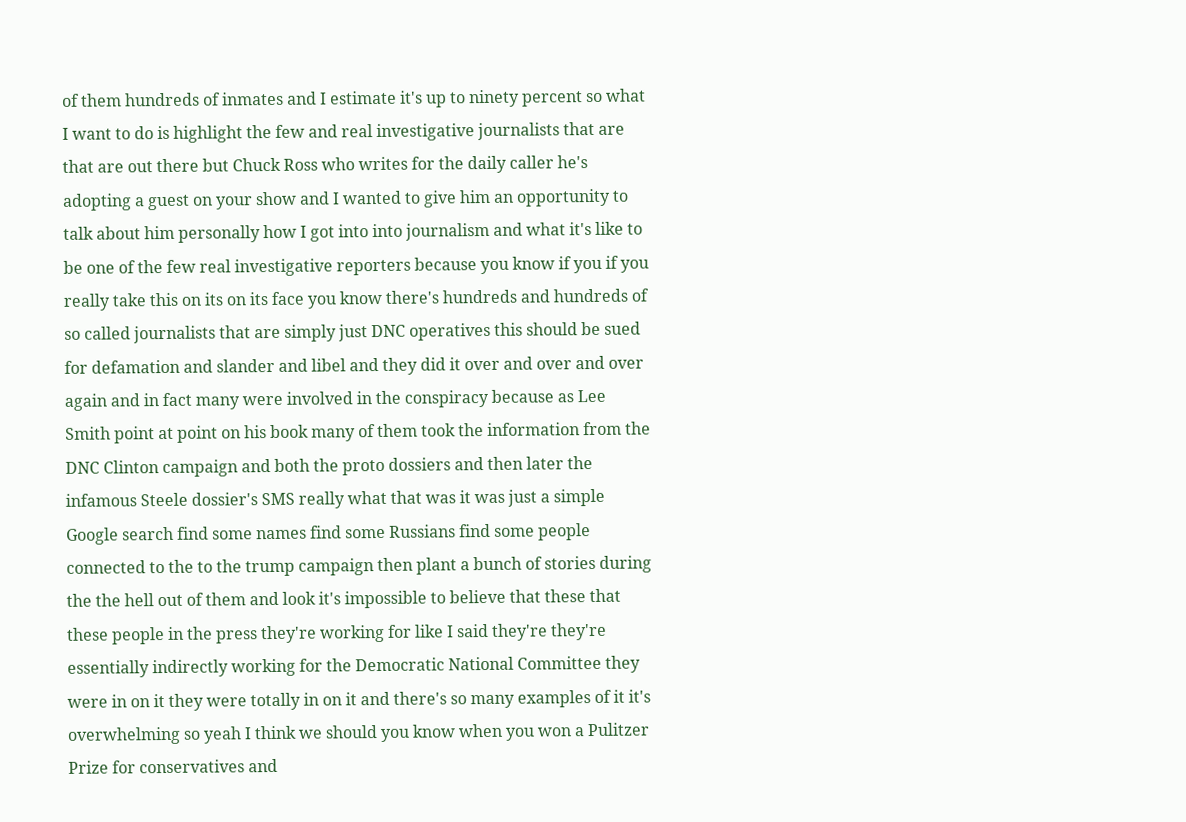of them hundreds of inmates and I estimate it's up to ninety percent so what I want to do is highlight the few and real investigative journalists that are that are out there but Chuck Ross who writes for the daily caller he's adopting a guest on your show and I wanted to give him an opportunity to talk about him personally how I got into into journalism and what it's like to be one of the few real investigative reporters because you know if you if you really take this on its on its face you know there's hundreds and hundreds of so called journalists that are simply just DNC operatives this should be sued for defamation and slander and libel and they did it over and over and over again and in fact many were involved in the conspiracy because as Lee Smith point at point on his book many of them took the information from the DNC Clinton campaign and both the proto dossiers and then later the infamous Steele dossier's SMS really what that was it was just a simple Google search find some names find some Russians find some people connected to the to the trump campaign then plant a bunch of stories during the the hell out of them and look it's impossible to believe that these that these people in the press they're working for like I said they're they're essentially indirectly working for the Democratic National Committee they were in on it they were totally in on it and there's so many examples of it it's overwhelming so yeah I think we should you know when you won a Pulitzer Prize for conservatives and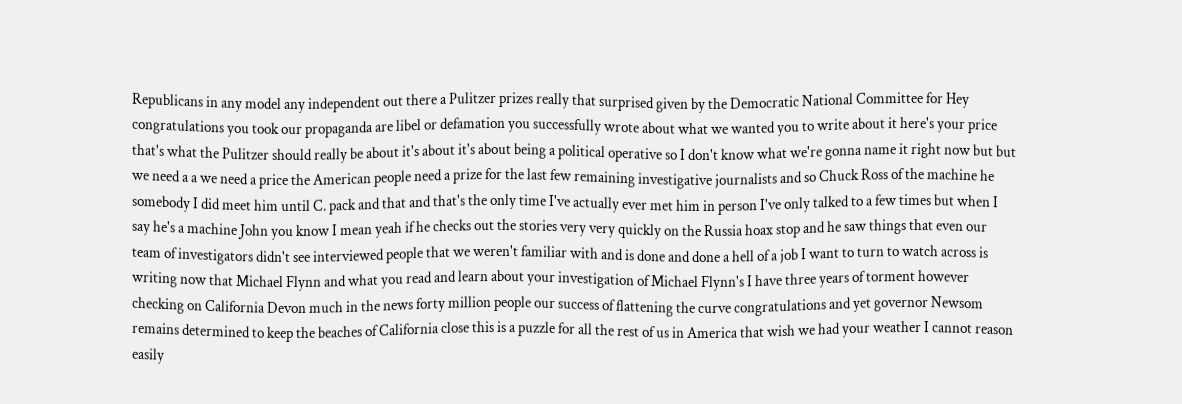Republicans in any model any independent out there a Pulitzer prizes really that surprised given by the Democratic National Committee for Hey congratulations you took our propaganda are libel or defamation you successfully wrote about what we wanted you to write about it here's your price that's what the Pulitzer should really be about it's about it's about being a political operative so I don't know what we're gonna name it right now but but we need a a we need a price the American people need a prize for the last few remaining investigative journalists and so Chuck Ross of the machine he somebody I did meet him until C. pack and that and that's the only time I've actually ever met him in person I've only talked to a few times but when I say he's a machine John you know I mean yeah if he checks out the stories very very quickly on the Russia hoax stop and he saw things that even our team of investigators didn't see interviewed people that we weren't familiar with and is done and done a hell of a job I want to turn to watch across is writing now that Michael Flynn and what you read and learn about your investigation of Michael Flynn's I have three years of torment however checking on California Devon much in the news forty million people our success of flattening the curve congratulations and yet governor Newsom remains determined to keep the beaches of California close this is a puzzle for all the rest of us in America that wish we had your weather I cannot reason easily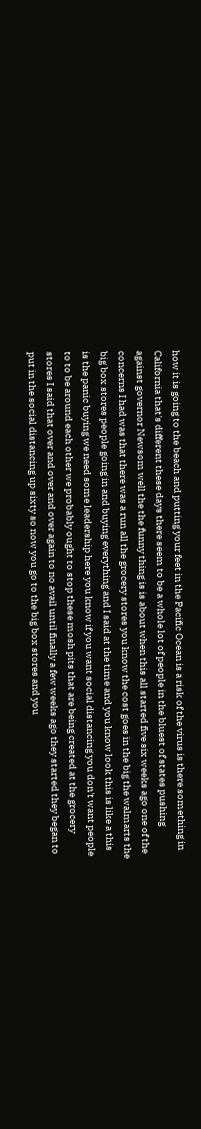how it is going to the beach and putting your feet in the Pacific Ocean is a risk of the virus is there something in California that's different these days there seem to be a whole lot of people in the bluest of states pushing against governor Newsom well the the funny thing is is about when this all started five six weeks ago one of the concerns I had was that there was a run all the grocery stores you know the cost goes in the big the walmarts the big box stores people going in and buying everything and I said at the time and you know look this is like a this is the panic buying we need some leadership here you know if you want social distancing you don't want people to to be around each other we probably ought to stop these mosh pits that are being created at the grocery stores I said that over and over and over again to no avail until finally a few weeks ago they started they began to put in the social distancing up sixty so now you go to the big box stores and you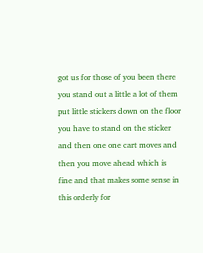got us for those of you been there you stand out a little a lot of them put little stickers down on the floor you have to stand on the sticker and then one one cart moves and then you move ahead which is fine and that makes some sense in this orderly for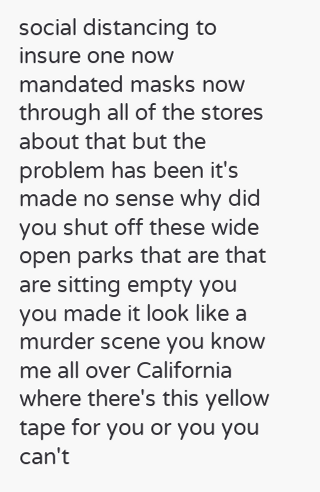social distancing to insure one now mandated masks now through all of the stores about that but the problem has been it's made no sense why did you shut off these wide open parks that are that are sitting empty you you made it look like a murder scene you know me all over California where there's this yellow tape for you or you you can't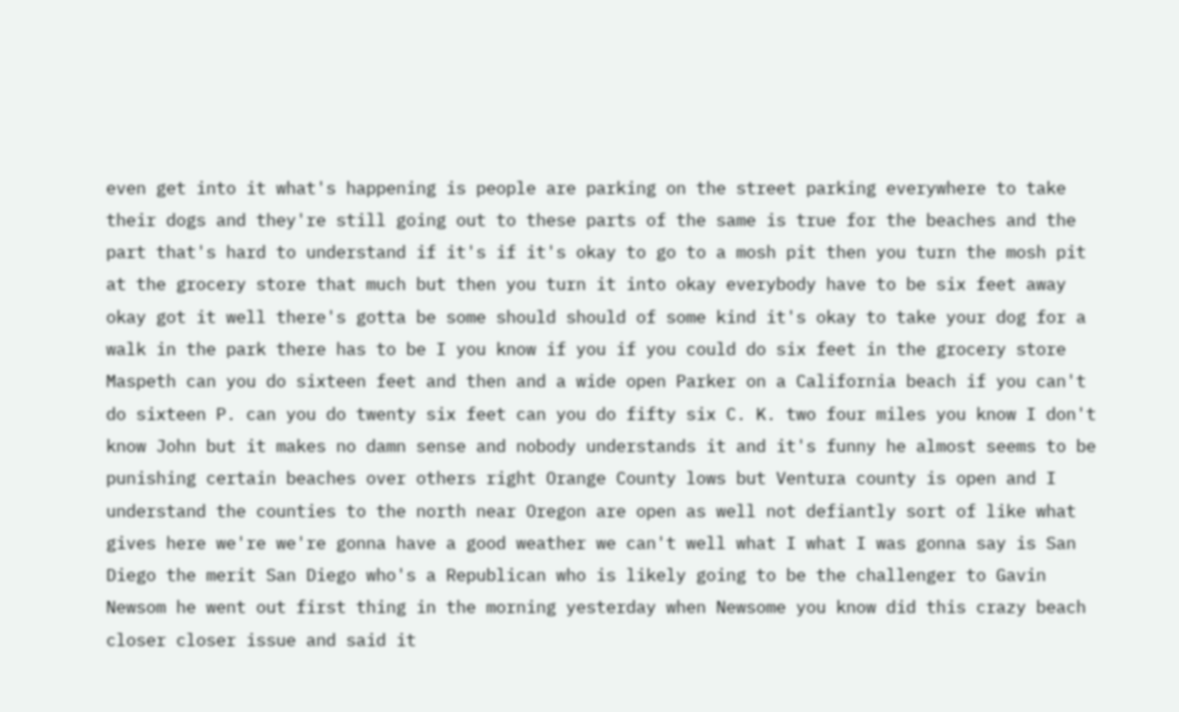even get into it what's happening is people are parking on the street parking everywhere to take their dogs and they're still going out to these parts of the same is true for the beaches and the part that's hard to understand if it's if it's okay to go to a mosh pit then you turn the mosh pit at the grocery store that much but then you turn it into okay everybody have to be six feet away okay got it well there's gotta be some should should of some kind it's okay to take your dog for a walk in the park there has to be I you know if you if you could do six feet in the grocery store Maspeth can you do sixteen feet and then and a wide open Parker on a California beach if you can't do sixteen P. can you do twenty six feet can you do fifty six C. K. two four miles you know I don't know John but it makes no damn sense and nobody understands it and it's funny he almost seems to be punishing certain beaches over others right Orange County lows but Ventura county is open and I understand the counties to the north near Oregon are open as well not defiantly sort of like what gives here we're we're gonna have a good weather we can't well what I what I was gonna say is San Diego the merit San Diego who's a Republican who is likely going to be the challenger to Gavin Newsom he went out first thing in the morning yesterday when Newsome you know did this crazy beach closer closer issue and said it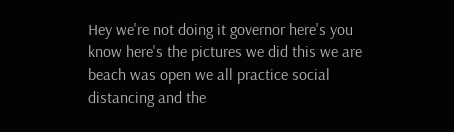Hey we're not doing it governor here's you know here's the pictures we did this we are beach was open we all practice social distancing and the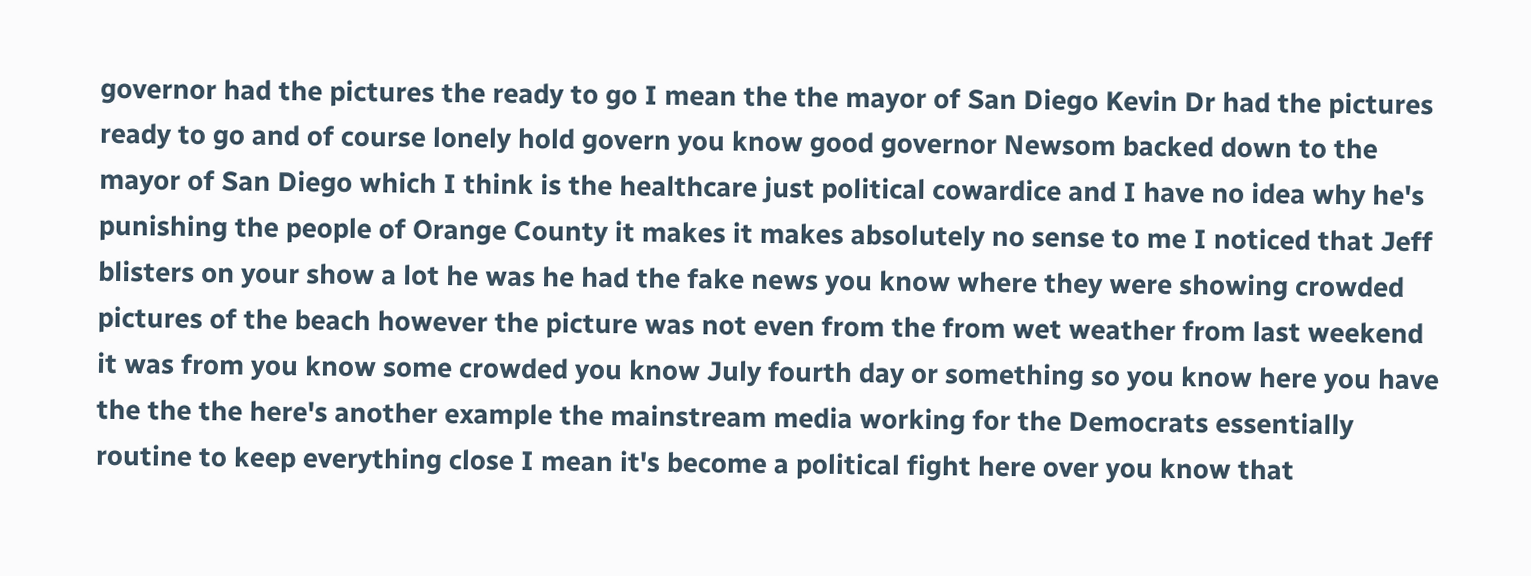governor had the pictures the ready to go I mean the the mayor of San Diego Kevin Dr had the pictures ready to go and of course lonely hold govern you know good governor Newsom backed down to the mayor of San Diego which I think is the healthcare just political cowardice and I have no idea why he's punishing the people of Orange County it makes it makes absolutely no sense to me I noticed that Jeff blisters on your show a lot he was he had the fake news you know where they were showing crowded pictures of the beach however the picture was not even from the from wet weather from last weekend it was from you know some crowded you know July fourth day or something so you know here you have the the the here's another example the mainstream media working for the Democrats essentially routine to keep everything close I mean it's become a political fight here over you know that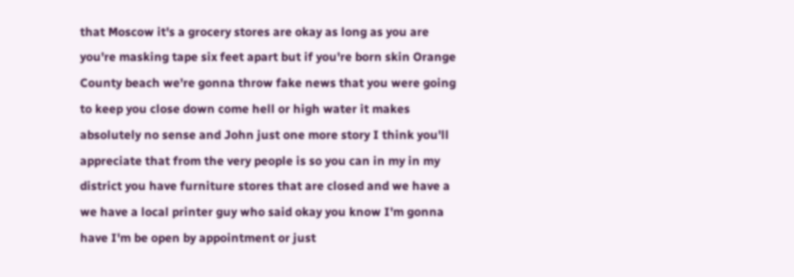that Moscow it's a grocery stores are okay as long as you are you're masking tape six feet apart but if you're born skin Orange County beach we're gonna throw fake news that you were going to keep you close down come hell or high water it makes absolutely no sense and John just one more story I think you'll appreciate that from the very people is so you can in my in my district you have furniture stores that are closed and we have a we have a local printer guy who said okay you know I'm gonna have I'm be open by appointment or just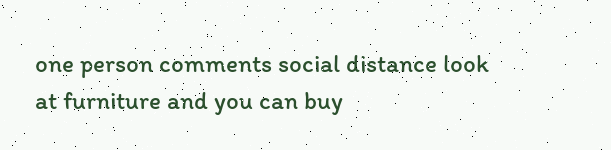one person comments social distance look at furniture and you can buy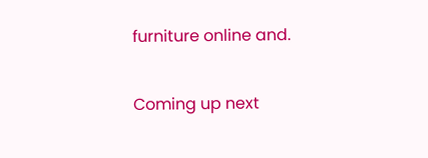furniture online and.

Coming up next